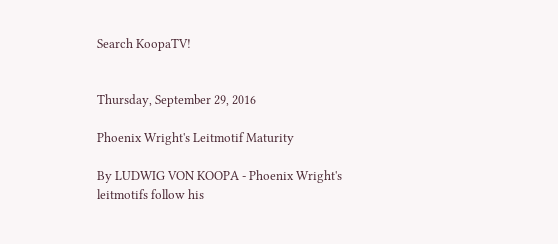Search KoopaTV!


Thursday, September 29, 2016

Phoenix Wright's Leitmotif Maturity

By LUDWIG VON KOOPA - Phoenix Wright's leitmotifs follow his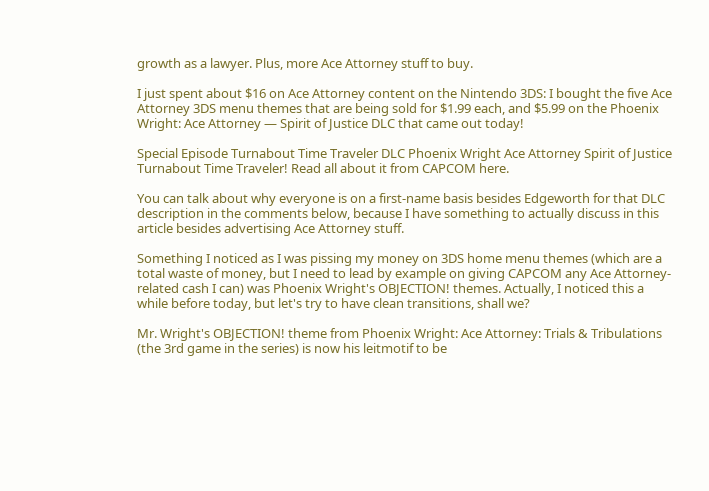growth as a lawyer. Plus, more Ace Attorney stuff to buy.

I just spent about $16 on Ace Attorney content on the Nintendo 3DS: I bought the five Ace Attorney 3DS menu themes that are being sold for $1.99 each, and $5.99 on the Phoenix Wright: Ace Attorney — Spirit of Justice DLC that came out today!

Special Episode Turnabout Time Traveler DLC Phoenix Wright Ace Attorney Spirit of Justice
Turnabout Time Traveler! Read all about it from CAPCOM here.

You can talk about why everyone is on a first-name basis besides Edgeworth for that DLC description in the comments below, because I have something to actually discuss in this article besides advertising Ace Attorney stuff.

Something I noticed as I was pissing my money on 3DS home menu themes (which are a total waste of money, but I need to lead by example on giving CAPCOM any Ace Attorney-related cash I can) was Phoenix Wright's OBJECTION! themes. Actually, I noticed this a while before today, but let's try to have clean transitions, shall we?

Mr. Wright's OBJECTION! theme from Phoenix Wright: Ace Attorney: Trials & Tribulations (the 3rd game in the series) is now his leitmotif to be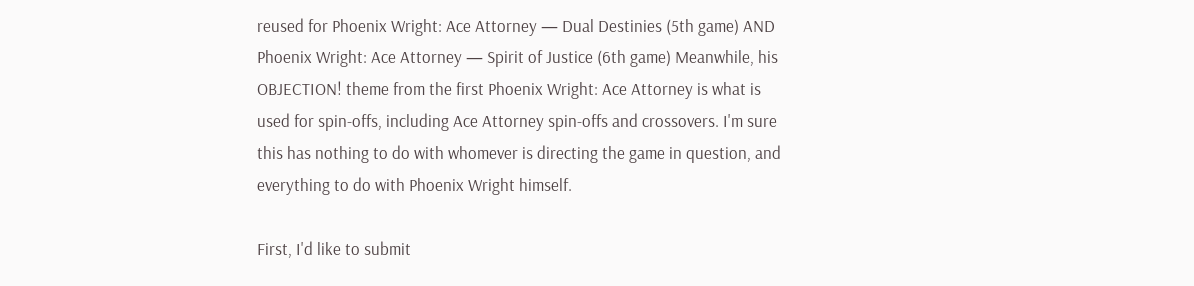reused for Phoenix Wright: Ace Attorney — Dual Destinies (5th game) AND Phoenix Wright: Ace Attorney — Spirit of Justice (6th game) Meanwhile, his OBJECTION! theme from the first Phoenix Wright: Ace Attorney is what is used for spin-offs, including Ace Attorney spin-offs and crossovers. I'm sure this has nothing to do with whomever is directing the game in question, and everything to do with Phoenix Wright himself.

First, I'd like to submit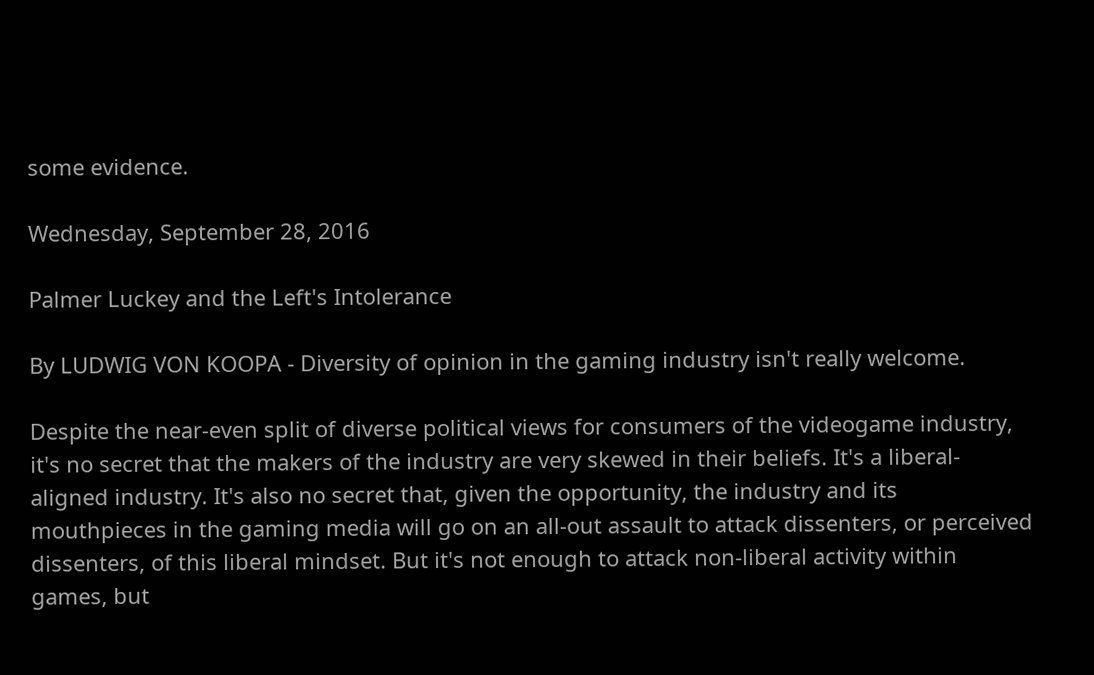some evidence.

Wednesday, September 28, 2016

Palmer Luckey and the Left's Intolerance

By LUDWIG VON KOOPA - Diversity of opinion in the gaming industry isn't really welcome.

Despite the near-even split of diverse political views for consumers of the videogame industry, it's no secret that the makers of the industry are very skewed in their beliefs. It's a liberal-aligned industry. It's also no secret that, given the opportunity, the industry and its mouthpieces in the gaming media will go on an all-out assault to attack dissenters, or perceived dissenters, of this liberal mindset. But it's not enough to attack non-liberal activity within games, but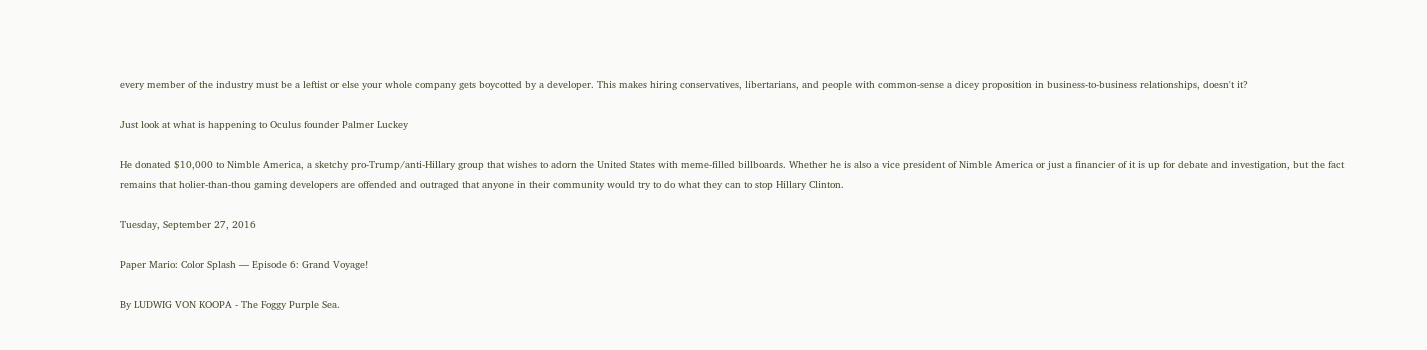every member of the industry must be a leftist or else your whole company gets boycotted by a developer. This makes hiring conservatives, libertarians, and people with common-sense a dicey proposition in business-to-business relationships, doesn't it?

Just look at what is happening to Oculus founder Palmer Luckey

He donated $10,000 to Nimble America, a sketchy pro-Trump/anti-Hillary group that wishes to adorn the United States with meme-filled billboards. Whether he is also a vice president of Nimble America or just a financier of it is up for debate and investigation, but the fact remains that holier-than-thou gaming developers are offended and outraged that anyone in their community would try to do what they can to stop Hillary Clinton.

Tuesday, September 27, 2016

Paper Mario: Color Splash — Episode 6: Grand Voyage!

By LUDWIG VON KOOPA - The Foggy Purple Sea.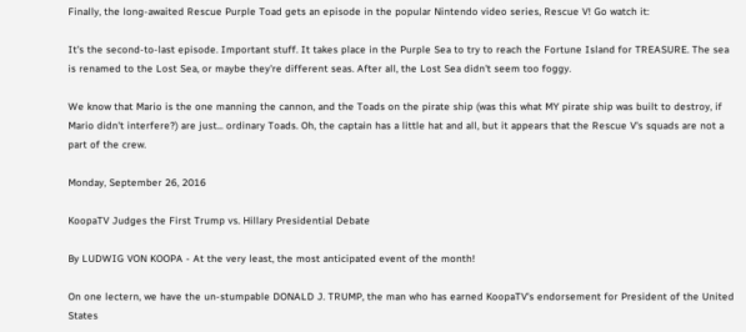Finally, the long-awaited Rescue Purple Toad gets an episode in the popular Nintendo video series, Rescue V! Go watch it:

It's the second-to-last episode. Important stuff. It takes place in the Purple Sea to try to reach the Fortune Island for TREASURE. The sea is renamed to the Lost Sea, or maybe they're different seas. After all, the Lost Sea didn't seem too foggy.

We know that Mario is the one manning the cannon, and the Toads on the pirate ship (was this what MY pirate ship was built to destroy, if Mario didn't interfere?) are just... ordinary Toads. Oh, the captain has a little hat and all, but it appears that the Rescue V's squads are not a part of the crew.

Monday, September 26, 2016

KoopaTV Judges the First Trump vs. Hillary Presidential Debate

By LUDWIG VON KOOPA - At the very least, the most anticipated event of the month!

On one lectern, we have the un-stumpable DONALD J. TRUMP, the man who has earned KoopaTV's endorsement for President of the United States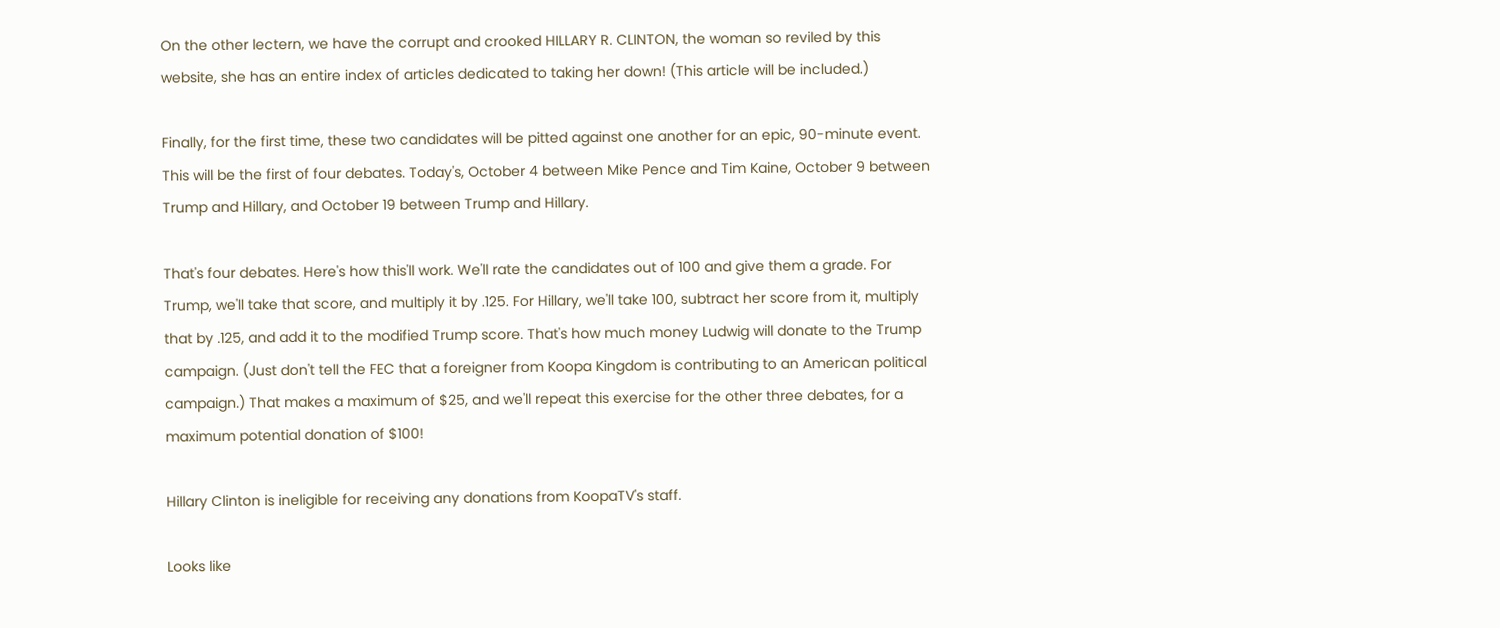On the other lectern, we have the corrupt and crooked HILLARY R. CLINTON, the woman so reviled by this website, she has an entire index of articles dedicated to taking her down! (This article will be included.)

Finally, for the first time, these two candidates will be pitted against one another for an epic, 90-minute event. This will be the first of four debates. Today's, October 4 between Mike Pence and Tim Kaine, October 9 between Trump and Hillary, and October 19 between Trump and Hillary.

That's four debates. Here's how this'll work. We'll rate the candidates out of 100 and give them a grade. For Trump, we'll take that score, and multiply it by .125. For Hillary, we'll take 100, subtract her score from it, multiply that by .125, and add it to the modified Trump score. That's how much money Ludwig will donate to the Trump campaign. (Just don't tell the FEC that a foreigner from Koopa Kingdom is contributing to an American political campaign.) That makes a maximum of $25, and we'll repeat this exercise for the other three debates, for a maximum potential donation of $100!

Hillary Clinton is ineligible for receiving any donations from KoopaTV's staff.

Looks like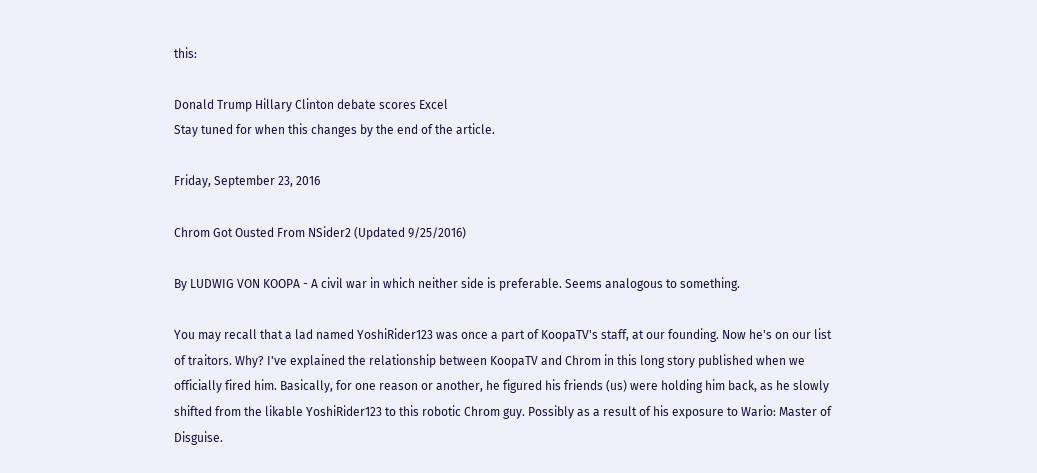this:

Donald Trump Hillary Clinton debate scores Excel
Stay tuned for when this changes by the end of the article.

Friday, September 23, 2016

Chrom Got Ousted From NSider2 (Updated 9/25/2016)

By LUDWIG VON KOOPA - A civil war in which neither side is preferable. Seems analogous to something.

You may recall that a lad named YoshiRider123 was once a part of KoopaTV's staff, at our founding. Now he's on our list of traitors. Why? I've explained the relationship between KoopaTV and Chrom in this long story published when we officially fired him. Basically, for one reason or another, he figured his friends (us) were holding him back, as he slowly shifted from the likable YoshiRider123 to this robotic Chrom guy. Possibly as a result of his exposure to Wario: Master of Disguise.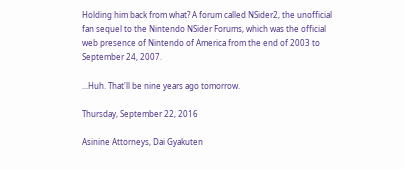Holding him back from what? A forum called NSider2, the unofficial fan sequel to the Nintendo NSider Forums, which was the official web presence of Nintendo of America from the end of 2003 to September 24, 2007.

...Huh. That'll be nine years ago tomorrow.

Thursday, September 22, 2016

Asinine Attorneys, Dai Gyakuten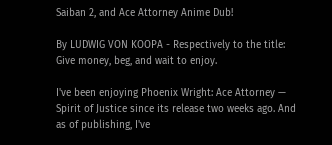Saiban 2, and Ace Attorney Anime Dub!

By LUDWIG VON KOOPA - Respectively to the title: Give money, beg, and wait to enjoy.

I've been enjoying Phoenix Wright: Ace Attorney — Spirit of Justice since its release two weeks ago. And as of publishing, I've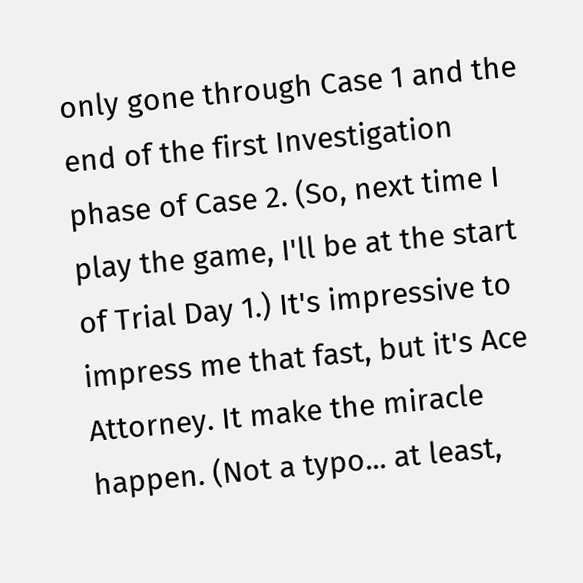only gone through Case 1 and the end of the first Investigation phase of Case 2. (So, next time I play the game, I'll be at the start of Trial Day 1.) It's impressive to impress me that fast, but it's Ace Attorney. It make the miracle happen. (Not a typo... at least,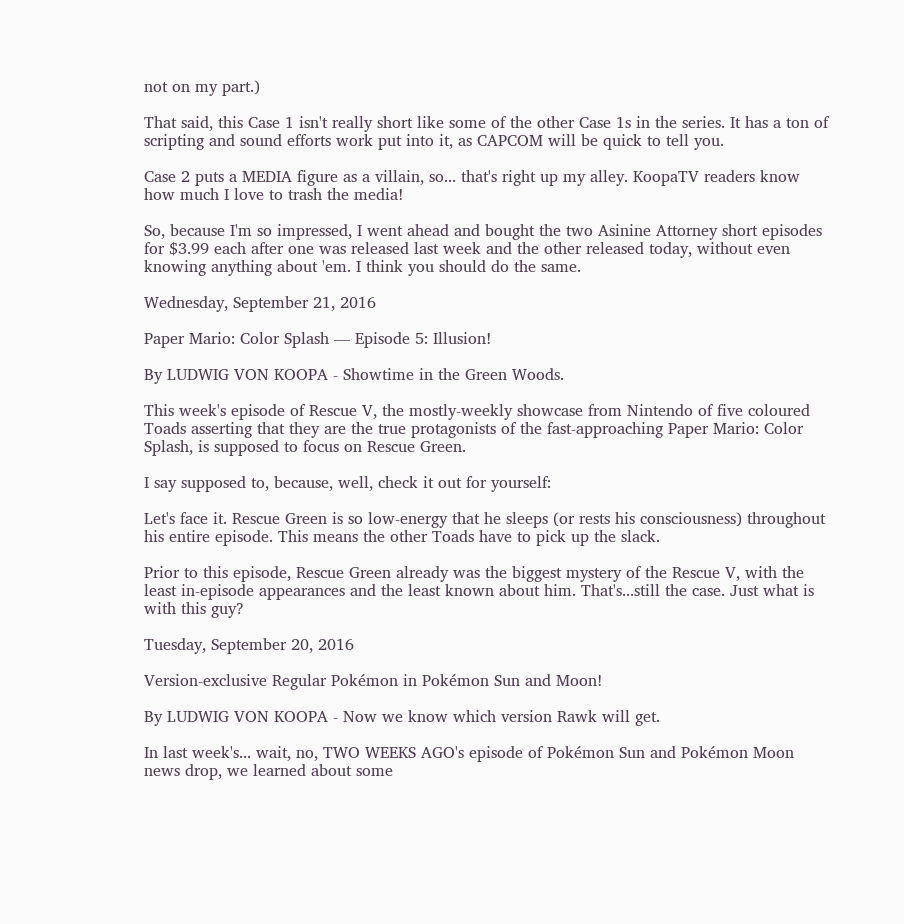not on my part.)

That said, this Case 1 isn't really short like some of the other Case 1s in the series. It has a ton of scripting and sound efforts work put into it, as CAPCOM will be quick to tell you.

Case 2 puts a MEDIA figure as a villain, so... that's right up my alley. KoopaTV readers know how much I love to trash the media!

So, because I'm so impressed, I went ahead and bought the two Asinine Attorney short episodes for $3.99 each after one was released last week and the other released today, without even knowing anything about 'em. I think you should do the same.

Wednesday, September 21, 2016

Paper Mario: Color Splash — Episode 5: Illusion!

By LUDWIG VON KOOPA - Showtime in the Green Woods.

This week's episode of Rescue V, the mostly-weekly showcase from Nintendo of five coloured Toads asserting that they are the true protagonists of the fast-approaching Paper Mario: Color Splash, is supposed to focus on Rescue Green.

I say supposed to, because, well, check it out for yourself:

Let's face it. Rescue Green is so low-energy that he sleeps (or rests his consciousness) throughout his entire episode. This means the other Toads have to pick up the slack.

Prior to this episode, Rescue Green already was the biggest mystery of the Rescue V, with the least in-episode appearances and the least known about him. That's...still the case. Just what is with this guy?

Tuesday, September 20, 2016

Version-exclusive Regular Pokémon in Pokémon Sun and Moon!

By LUDWIG VON KOOPA - Now we know which version Rawk will get.

In last week's... wait, no, TWO WEEKS AGO's episode of Pokémon Sun and Pokémon Moon news drop, we learned about some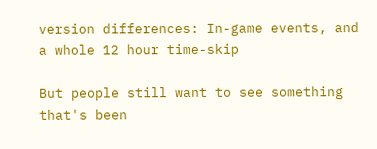version differences: In-game events, and a whole 12 hour time-skip

But people still want to see something that's been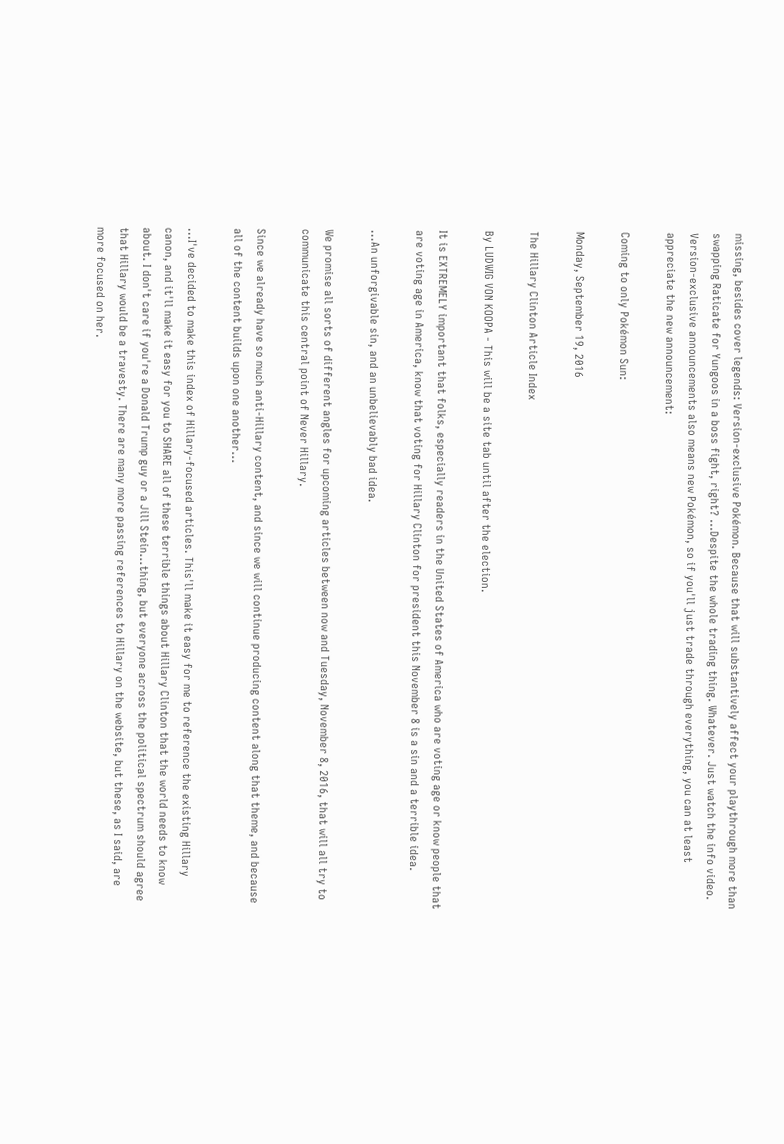missing, besides cover legends: Version-exclusive Pokémon. Because that will substantively affect your playthrough more than swapping Raticate for Yungoos in a boss fight, right? ...Despite the whole trading thing. Whatever. Just watch the info video. Version-exclusive announcements also means new Pokémon, so if you'll just trade through everything, you can at least appreciate the new announcement:

Coming to only Pokémon Sun:

Monday, September 19, 2016

The Hillary Clinton Article Index

By LUDWIG VON KOOPA - This will be a site tab until after the election.

It is EXTREMELY important that folks, especially readers in the United States of America who are voting age or know people that are voting age in America, know that voting for Hillary Clinton for president this November 8 is a sin and a terrible idea.

...An unforgivable sin, and an unbelievably bad idea.

We promise all sorts of different angles for upcoming articles between now and Tuesday, November 8, 2016, that will all try to communicate this central point of Never Hillary.

Since we already have so much anti-Hillary content, and since we will continue producing content along that theme, and because all of the content builds upon one another...

...I've decided to make this index of Hillary-focused articles. This'll make it easy for me to reference the existing Hillary canon, and it'll make it easy for you to SHARE all of these terrible things about Hillary Clinton that the world needs to know about. I don't care if you're a Donald Trump guy or a Jill Stein...thing, but everyone across the political spectrum should agree that Hillary would be a travesty. There are many more passing references to Hillary on the website, but these, as I said, are more focused on her.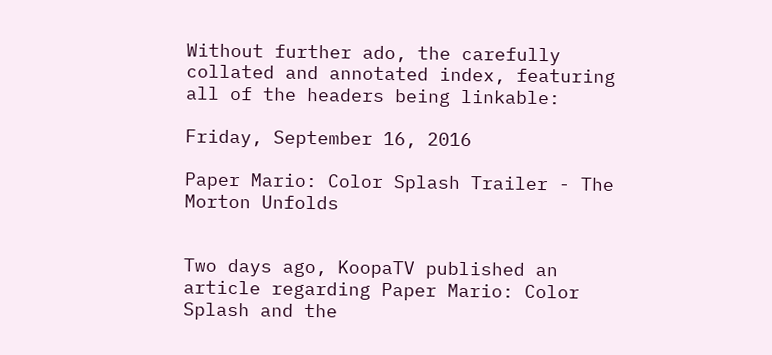Without further ado, the carefully collated and annotated index, featuring all of the headers being linkable:

Friday, September 16, 2016

Paper Mario: Color Splash Trailer - The Morton Unfolds


Two days ago, KoopaTV published an article regarding Paper Mario: Color Splash and the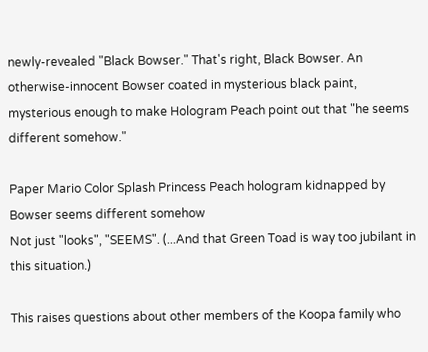newly-revealed "Black Bowser." That's right, Black Bowser. An otherwise-innocent Bowser coated in mysterious black paint, mysterious enough to make Hologram Peach point out that "he seems different somehow."

Paper Mario Color Splash Princess Peach hologram kidnapped by Bowser seems different somehow
Not just "looks", "SEEMS". (...And that Green Toad is way too jubilant in this situation.)

This raises questions about other members of the Koopa family who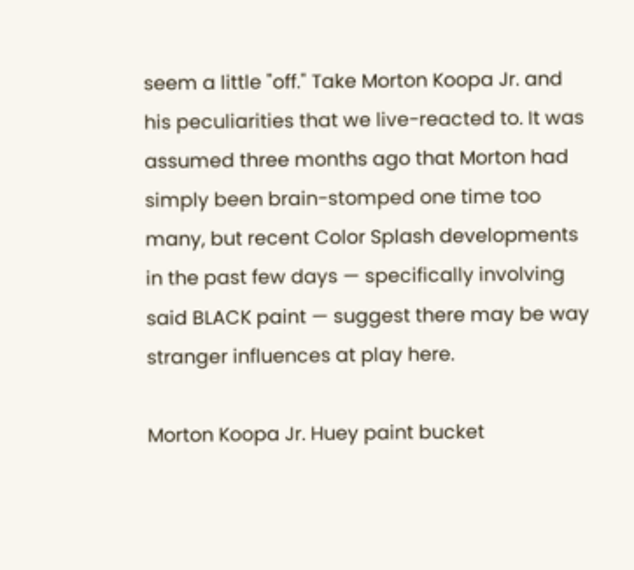seem a little "off." Take Morton Koopa Jr. and his peculiarities that we live-reacted to. It was assumed three months ago that Morton had simply been brain-stomped one time too many, but recent Color Splash developments in the past few days — specifically involving said BLACK paint — suggest there may be way stranger influences at play here.

Morton Koopa Jr. Huey paint bucket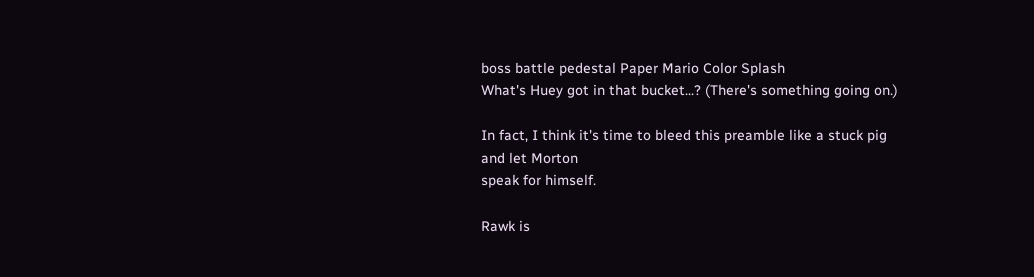boss battle pedestal Paper Mario Color Splash
What's Huey got in that bucket...? (There's something going on.)

In fact, I think it's time to bleed this preamble like a stuck pig and let Morton
speak for himself.

Rawk is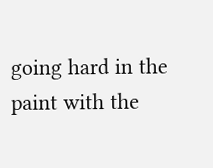going hard in the paint with the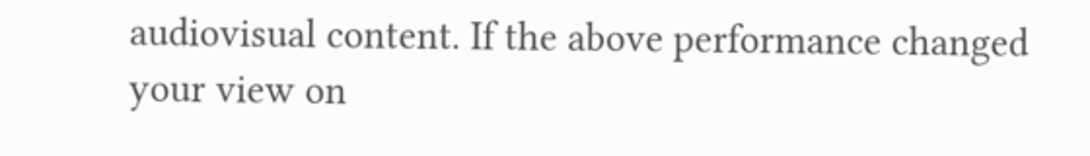audiovisual content. If the above performance changed your view on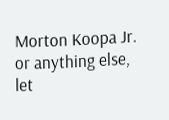Morton Koopa Jr. or anything else, let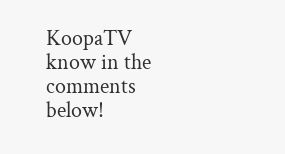KoopaTV know in the comments below!